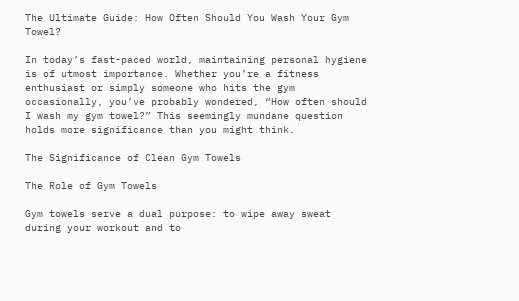The Ultimate Guide: How Often Should You Wash Your Gym Towel?

In today’s fast-paced world, maintaining personal hygiene is of utmost importance. Whether you’re a fitness enthusiast or simply someone who hits the gym occasionally, you’ve probably wondered, “How often should I wash my gym towel?” This seemingly mundane question holds more significance than you might think.

The Significance of Clean Gym Towels

The Role of Gym Towels

Gym towels serve a dual purpose: to wipe away sweat during your workout and to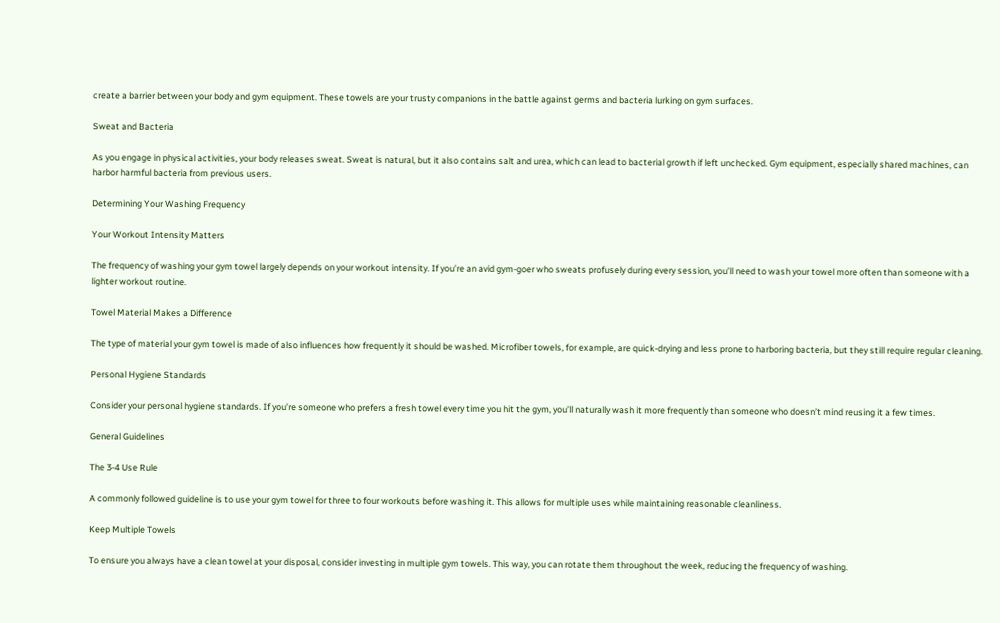create a barrier between your body and gym equipment. These towels are your trusty companions in the battle against germs and bacteria lurking on gym surfaces.

Sweat and Bacteria

As you engage in physical activities, your body releases sweat. Sweat is natural, but it also contains salt and urea, which can lead to bacterial growth if left unchecked. Gym equipment, especially shared machines, can harbor harmful bacteria from previous users.

Determining Your Washing Frequency

Your Workout Intensity Matters

The frequency of washing your gym towel largely depends on your workout intensity. If you’re an avid gym-goer who sweats profusely during every session, you’ll need to wash your towel more often than someone with a lighter workout routine.

Towel Material Makes a Difference

The type of material your gym towel is made of also influences how frequently it should be washed. Microfiber towels, for example, are quick-drying and less prone to harboring bacteria, but they still require regular cleaning.

Personal Hygiene Standards

Consider your personal hygiene standards. If you’re someone who prefers a fresh towel every time you hit the gym, you’ll naturally wash it more frequently than someone who doesn’t mind reusing it a few times.

General Guidelines

The 3-4 Use Rule

A commonly followed guideline is to use your gym towel for three to four workouts before washing it. This allows for multiple uses while maintaining reasonable cleanliness.

Keep Multiple Towels

To ensure you always have a clean towel at your disposal, consider investing in multiple gym towels. This way, you can rotate them throughout the week, reducing the frequency of washing.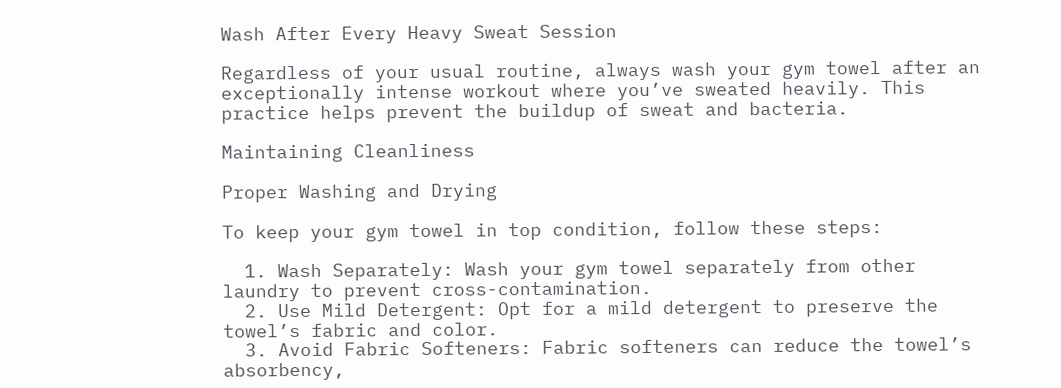Wash After Every Heavy Sweat Session

Regardless of your usual routine, always wash your gym towel after an exceptionally intense workout where you’ve sweated heavily. This practice helps prevent the buildup of sweat and bacteria.

Maintaining Cleanliness

Proper Washing and Drying

To keep your gym towel in top condition, follow these steps:

  1. Wash Separately: Wash your gym towel separately from other laundry to prevent cross-contamination.
  2. Use Mild Detergent: Opt for a mild detergent to preserve the towel’s fabric and color.
  3. Avoid Fabric Softeners: Fabric softeners can reduce the towel’s absorbency,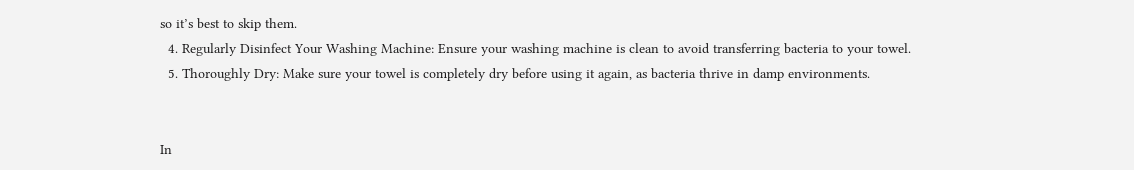so it’s best to skip them.
  4. Regularly Disinfect Your Washing Machine: Ensure your washing machine is clean to avoid transferring bacteria to your towel.
  5. Thoroughly Dry: Make sure your towel is completely dry before using it again, as bacteria thrive in damp environments.


In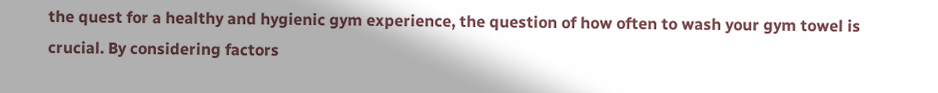the quest for a healthy and hygienic gym experience, the question of how often to wash your gym towel is crucial. By considering factors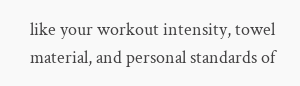like your workout intensity, towel material, and personal standards of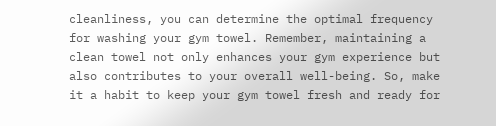cleanliness, you can determine the optimal frequency for washing your gym towel. Remember, maintaining a clean towel not only enhances your gym experience but also contributes to your overall well-being. So, make it a habit to keep your gym towel fresh and ready for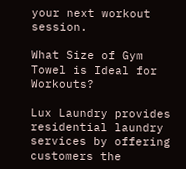your next workout session.

What Size of Gym Towel is Ideal for Workouts?

Lux Laundry provides residential laundry services by offering customers the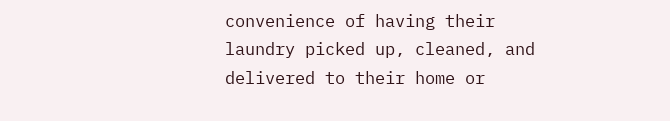convenience of having their laundry picked up, cleaned, and delivered to their home or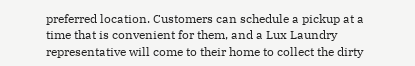preferred location. Customers can schedule a pickup at a time that is convenient for them, and a Lux Laundry representative will come to their home to collect the dirty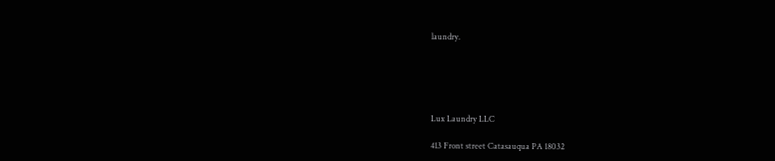laundry.





Lux Laundry LLC

413 Front street Catasauqua PA 18032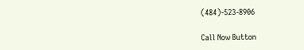(484)-523-8906

Call Now Button